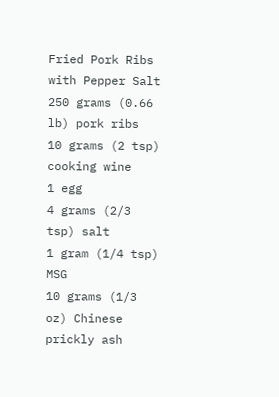Fried Pork Ribs with Pepper Salt
250 grams (0.66 lb) pork ribs
10 grams (2 tsp) cooking wine
1 egg
4 grams (2/3 tsp) salt
1 gram (1/4 tsp) MSG
10 grams (1/3 oz) Chinese prickly ash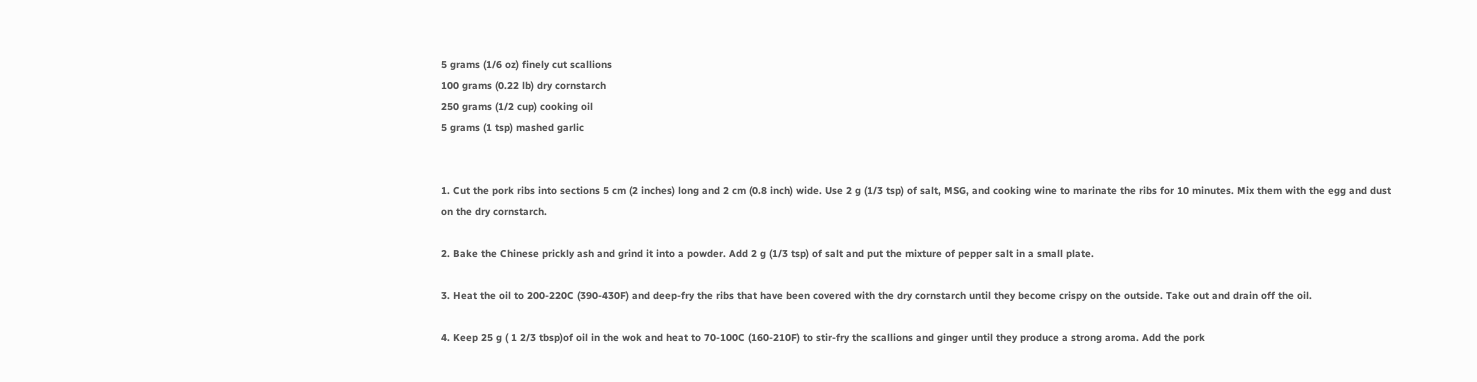5 grams (1/6 oz) finely cut scallions
100 grams (0.22 lb) dry cornstarch
250 grams (1/2 cup) cooking oil
5 grams (1 tsp) mashed garlic


1. Cut the pork ribs into sections 5 cm (2 inches) long and 2 cm (0.8 inch) wide. Use 2 g (1/3 tsp) of salt, MSG, and cooking wine to marinate the ribs for 10 minutes. Mix them with the egg and dust on the dry cornstarch.

2. Bake the Chinese prickly ash and grind it into a powder. Add 2 g (1/3 tsp) of salt and put the mixture of pepper salt in a small plate.

3. Heat the oil to 200-220C (390-430F) and deep-fry the ribs that have been covered with the dry cornstarch until they become crispy on the outside. Take out and drain off the oil.

4. Keep 25 g ( 1 2/3 tbsp)of oil in the wok and heat to 70-100C (160-210F) to stir-fry the scallions and ginger until they produce a strong aroma. Add the pork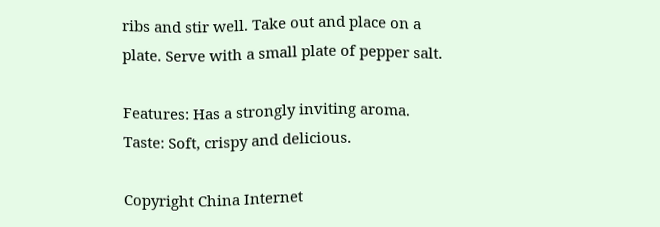ribs and stir well. Take out and place on a plate. Serve with a small plate of pepper salt.

Features: Has a strongly inviting aroma.
Taste: Soft, crispy and delicious.

Copyright China Internet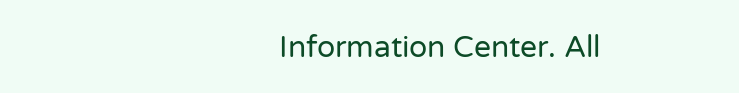Information Center. All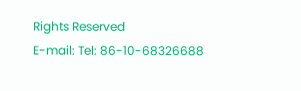Rights Reserved
E-mail: Tel: 86-10-68326688